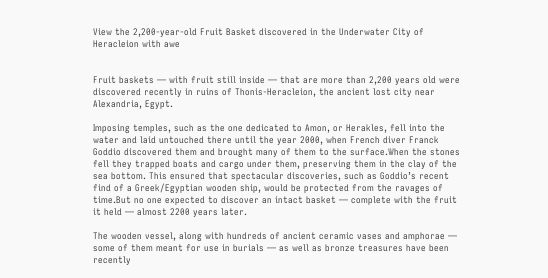View the 2,200-year-old Fruit Basket discovered in the Underwater City of Heracleion with awe


Fruit baskets — with fruit still inside — that are more than 2,200 years old were discovered recently in ruins of Thonis-Heracleion, the ancient lost city near Alexandria, Egypt.

Imposing temples, such as the one dedicated to Amon, or Herakles, fell into the water and laid untouched there until the year 2000, when French diver Franck Goddio discovered them and brought many of them to the surface.When the stones fell they trapped boats and cargo under them, preserving them in the clay of the sea bottom. This ensured that spectacular discoveries, such as Goddio’s recent find of a Greek/Egyptian wooden ship, would be protected from the ravages of time.But no one expected to discover an intact basket — complete with the fruit it held — almost 2200 years later.

The wooden vessel, along with hundreds of ancient ceramic vases and amphorae — some of them meant for use in burials — as well as bronze treasures have been recently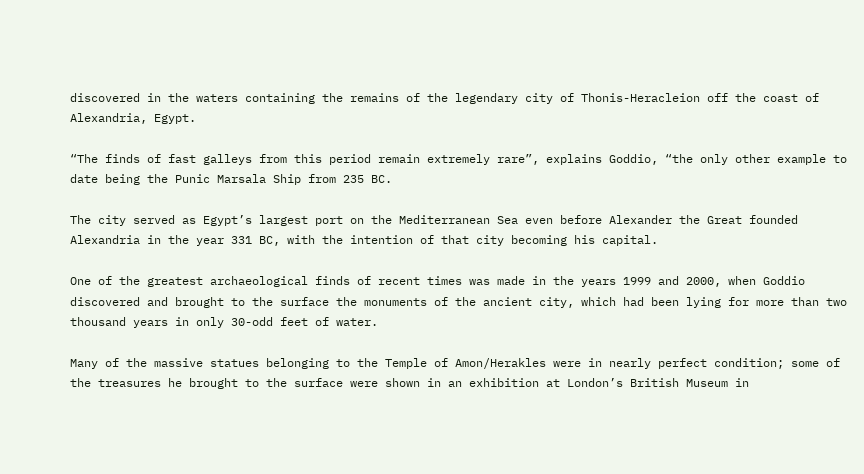discovered in the waters containing the remains of the legendary city of Thonis-Heracleion off the coast of Alexandria, Egypt.

“The finds of fast galleys from this period remain extremely rare”, explains Goddio, “the only other example to date being the Punic Marsala Ship from 235 BC.

The city served as Egypt’s largest port on the Mediterranean Sea even before Alexander the Great founded Alexandria in the year 331 BC, with the intention of that city becoming his capital.

One of the greatest archaeological finds of recent times was made in the years 1999 and 2000, when Goddio discovered and brought to the surface the monuments of the ancient city, which had been lying for more than two thousand years in only 30-odd feet of water.

Many of the massive statues belonging to the Temple of Amon/Herakles were in nearly perfect condition; some of the treasures he brought to the surface were shown in an exhibition at London’s British Museum in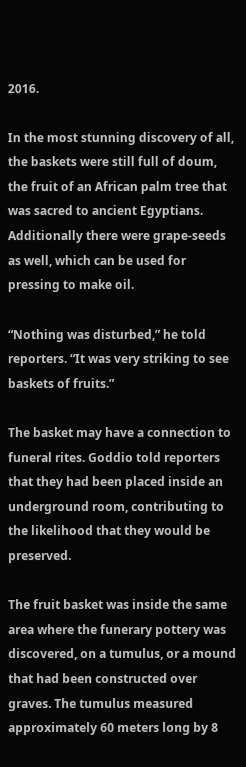2016.

In the most stunning discovery of all, the baskets were still full of doum, the fruit of an African palm tree that was sacred to ancient Egyptians. Additionally there were grape-seeds as well, which can be used for pressing to make oil.

“Nothing was disturbed,” he told reporters. “It was very striking to see baskets of fruits.”

The basket may have a connection to funeral rites. Goddio told reporters that they had been placed inside an underground room, contributing to the likelihood that they would be preserved.

The fruit basket was inside the same area where the funerary pottery was discovered, on a tumulus, or a mound that had been constructed over graves. The tumulus measured approximately 60 meters long by 8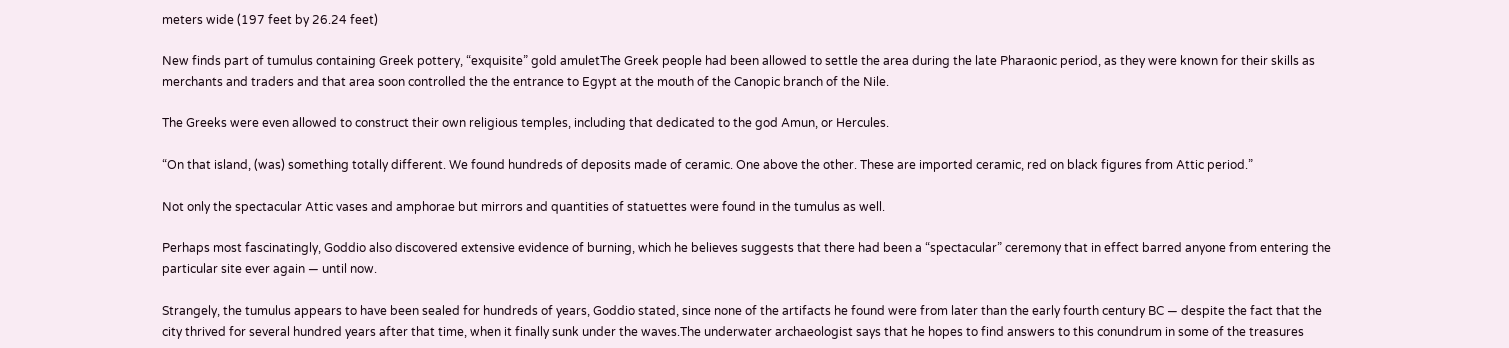meters wide (197 feet by 26.24 feet)

New finds part of tumulus containing Greek pottery, “exquisite” gold amuletThe Greek people had been allowed to settle the area during the late Pharaonic period, as they were known for their skills as merchants and traders and that area soon controlled the the entrance to Egypt at the mouth of the Canopic branch of the Nile.

The Greeks were even allowed to construct their own religious temples, including that dedicated to the god Amun, or Hercules.

“On that island, (was) something totally different. We found hundreds of deposits made of ceramic. One above the other. These are imported ceramic, red on black figures from Attic period.”

Not only the spectacular Attic vases and amphorae but mirrors and quantities of statuettes were found in the tumulus as well.

Perhaps most fascinatingly, Goddio also discovered extensive evidence of burning, which he believes suggests that there had been a “spectacular” ceremony that in effect barred anyone from entering the particular site ever again — until now.

Strangely, the tumulus appears to have been sealed for hundreds of years, Goddio stated, since none of the artifacts he found were from later than the early fourth century BC — despite the fact that the city thrived for several hundred years after that time, when it finally sunk under the waves.The underwater archaeologist says that he hopes to find answers to this conundrum in some of the treasures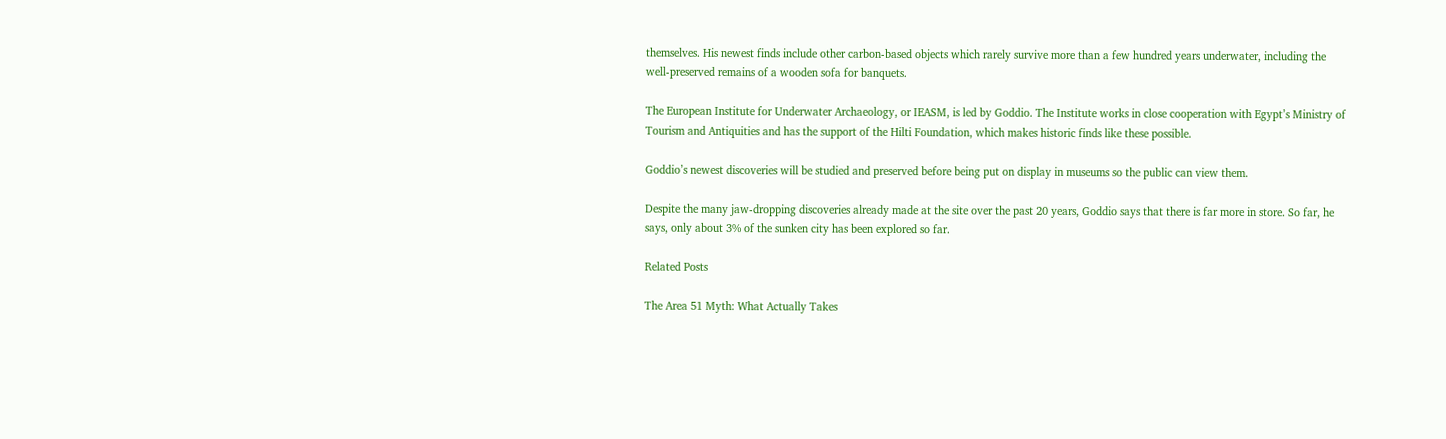themselves. His newest finds include other carbon-based objects which rarely survive more than a few hundred years underwater, including the well-preserved remains of a wooden sofa for banquets.

The European Institute for Underwater Archaeology, or IEASM, is led by Goddio. The Institute works in close cooperation with Egypt’s Ministry of Tourism and Antiquities and has the support of the Hilti Foundation, which makes historic finds like these possible.

Goddio’s newest discoveries will be studied and preserved before being put on display in museums so the public can view them.

Despite the many jaw-dropping discoveries already made at the site over the past 20 years, Goddio says that there is far more in store. So far, he says, only about 3% of the sunken city has been explored so far.

Related Posts

The Area 51 Myth: What Actually Takes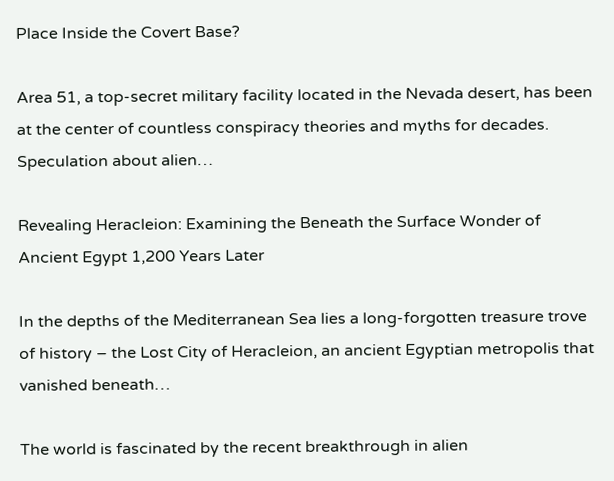Place Inside the Covert Base?

Area 51, a top-secret military facility located in the Nevada desert, has been at the center of countless conspiracy theories and myths for decades. Speculation about alien…

Revealing Heracleion: Examining the Beneath the Surface Wonder of Ancient Egypt 1,200 Years Later

In the depths of the Mediterranean Sea lies a long-forgotten treasure trove of history – the Lost City of Heracleion, an ancient Egyptian metropolis that vanished beneath…

The world is fascinated by the recent breakthrough in alien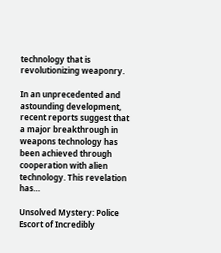technology that is revolutionizing weaponry.

In an unprecedented and astounding development, recent reports suggest that a major breakthrough in weapons technology has been achieved through cooperation with alien technology. This revelation has…

Unsolved Mystery: Police Escort of Incredibly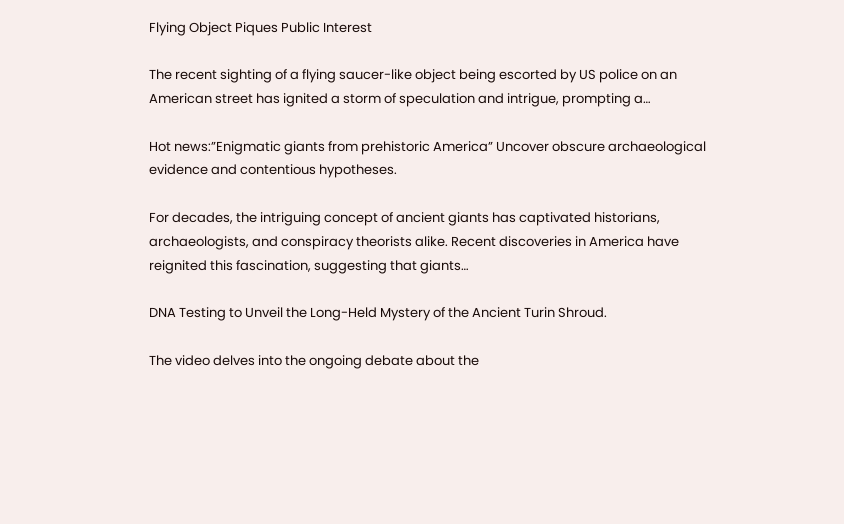Flying Object Piques Public Interest

The recent sighting of a flying saucer-like object being escorted by US police on an American street has ignited a storm of speculation and intrigue, prompting a…

Hot news:”Enigmatic giants from prehistoric America” Uncover obscure archaeological evidence and contentious hypotheses.

For decades, the intriguing concept of ancient giants has captivated historians, archaeologists, and conspiracy theorists alike. Recent discoveries in America have reignited this fascination, suggesting that giants…

DNA Testing to Unveil the Long-Held Mystery of the Ancient Turin Shroud.

The video delves into the ongoing debate about the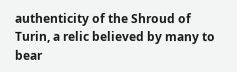authenticity of the Shroud of Turin, a relic believed by many to bear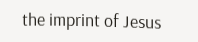the imprint of Jesus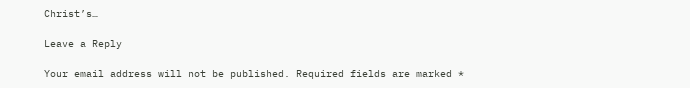Christ’s…

Leave a Reply

Your email address will not be published. Required fields are marked *